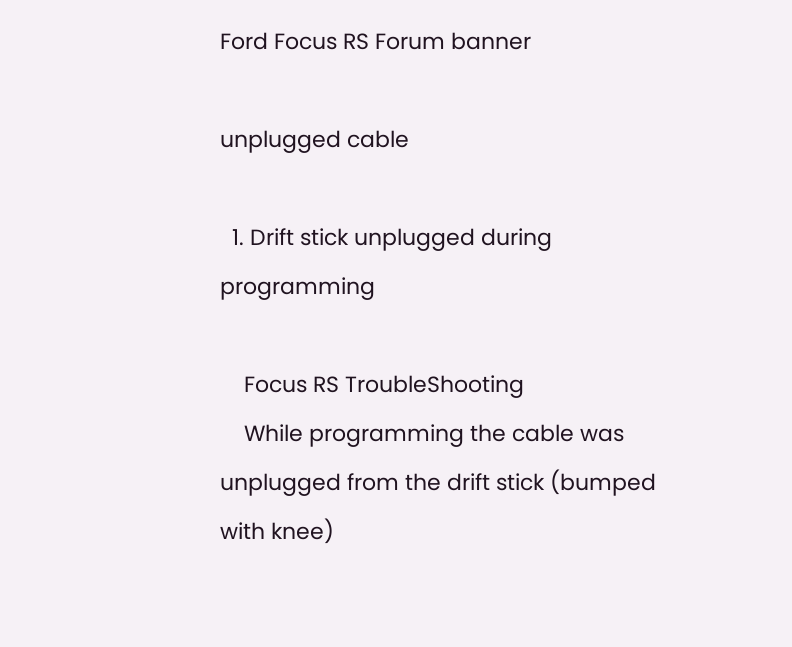Ford Focus RS Forum banner

unplugged cable

  1. Drift stick unplugged during programming

    Focus RS TroubleShooting
    While programming the cable was unplugged from the drift stick (bumped with knee)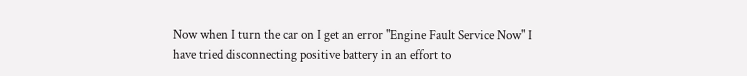Now when I turn the car on I get an error "Engine Fault Service Now" I have tried disconnecting positive battery in an effort to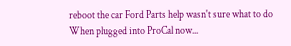reboot the car Ford Parts help wasn't sure what to do When plugged into ProCal now...